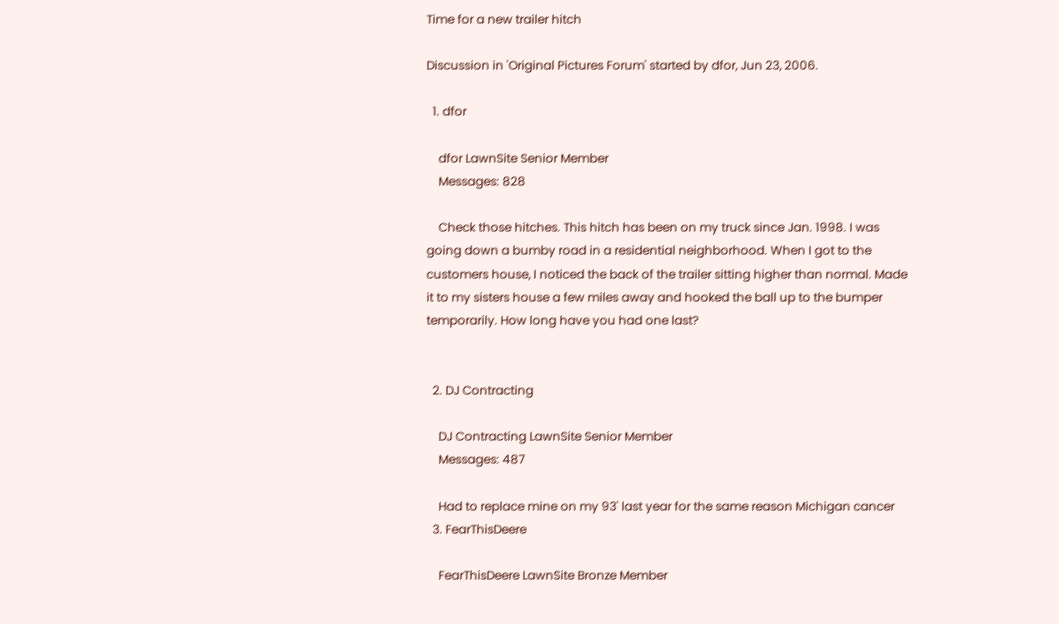Time for a new trailer hitch

Discussion in 'Original Pictures Forum' started by dfor, Jun 23, 2006.

  1. dfor

    dfor LawnSite Senior Member
    Messages: 828

    Check those hitches. This hitch has been on my truck since Jan. 1998. I was going down a bumby road in a residential neighborhood. When I got to the customers house, I noticed the back of the trailer sitting higher than normal. Made it to my sisters house a few miles away and hooked the ball up to the bumper temporarily. How long have you had one last?


  2. DJ Contracting

    DJ Contracting LawnSite Senior Member
    Messages: 487

    Had to replace mine on my 93' last year for the same reason Michigan cancer
  3. FearThisDeere

    FearThisDeere LawnSite Bronze Member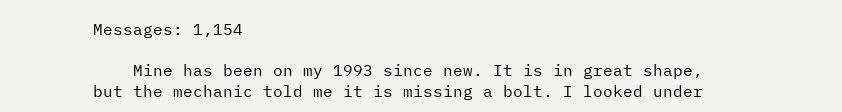Messages: 1,154

    Mine has been on my 1993 since new. It is in great shape, but the mechanic told me it is missing a bolt. I looked under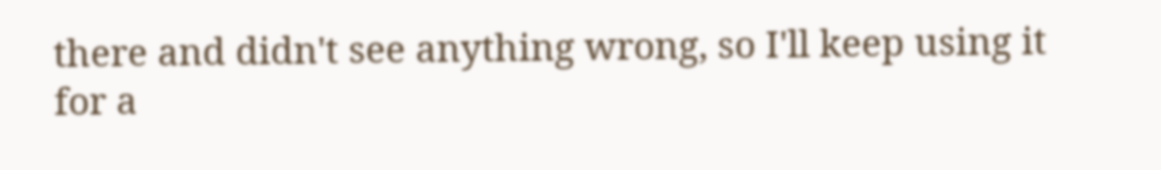there and didn't see anything wrong, so I'll keep using it for a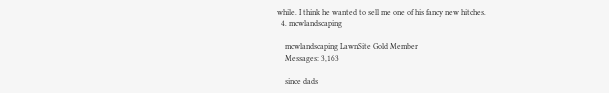while. I think he wanted to sell me one of his fancy new hitches.
  4. mcwlandscaping

    mcwlandscaping LawnSite Gold Member
    Messages: 3,163

    since dads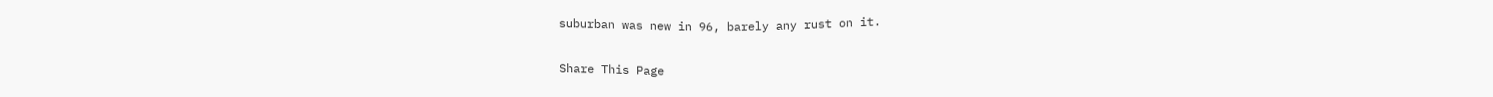suburban was new in 96, barely any rust on it.

Share This Page